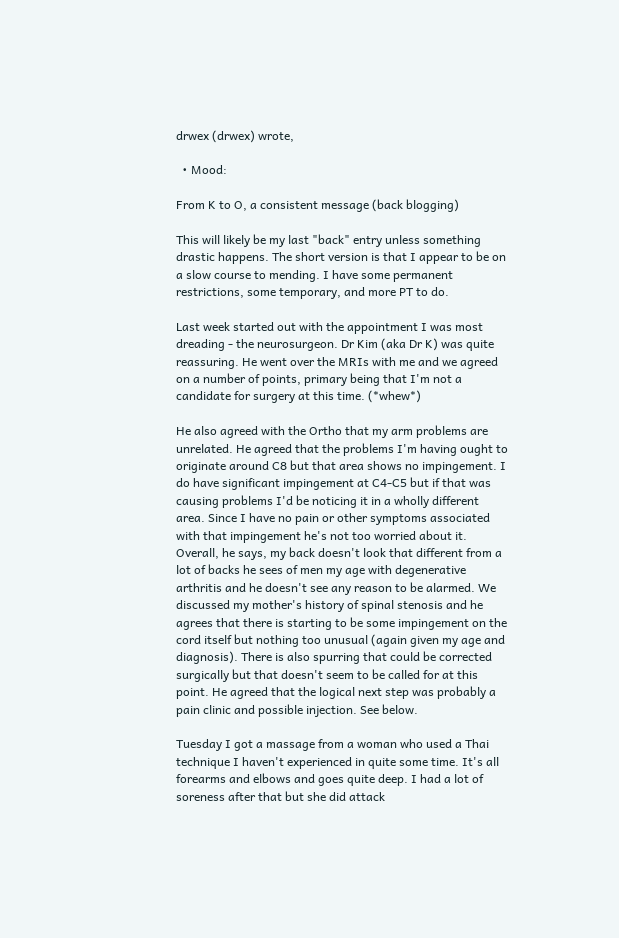drwex (drwex) wrote,

  • Mood:

From K to O, a consistent message (back blogging)

This will likely be my last "back" entry unless something drastic happens. The short version is that I appear to be on a slow course to mending. I have some permanent restrictions, some temporary, and more PT to do.

Last week started out with the appointment I was most dreading - the neurosurgeon. Dr Kim (aka Dr K) was quite reassuring. He went over the MRIs with me and we agreed on a number of points, primary being that I'm not a candidate for surgery at this time. (*whew*)

He also agreed with the Ortho that my arm problems are unrelated. He agreed that the problems I'm having ought to originate around C8 but that area shows no impingement. I do have significant impingement at C4-C5 but if that was causing problems I'd be noticing it in a wholly different area. Since I have no pain or other symptoms associated with that impingement he's not too worried about it. Overall, he says, my back doesn't look that different from a lot of backs he sees of men my age with degenerative arthritis and he doesn't see any reason to be alarmed. We discussed my mother's history of spinal stenosis and he agrees that there is starting to be some impingement on the cord itself but nothing too unusual (again given my age and diagnosis). There is also spurring that could be corrected surgically but that doesn't seem to be called for at this point. He agreed that the logical next step was probably a pain clinic and possible injection. See below.

Tuesday I got a massage from a woman who used a Thai technique I haven't experienced in quite some time. It's all forearms and elbows and goes quite deep. I had a lot of soreness after that but she did attack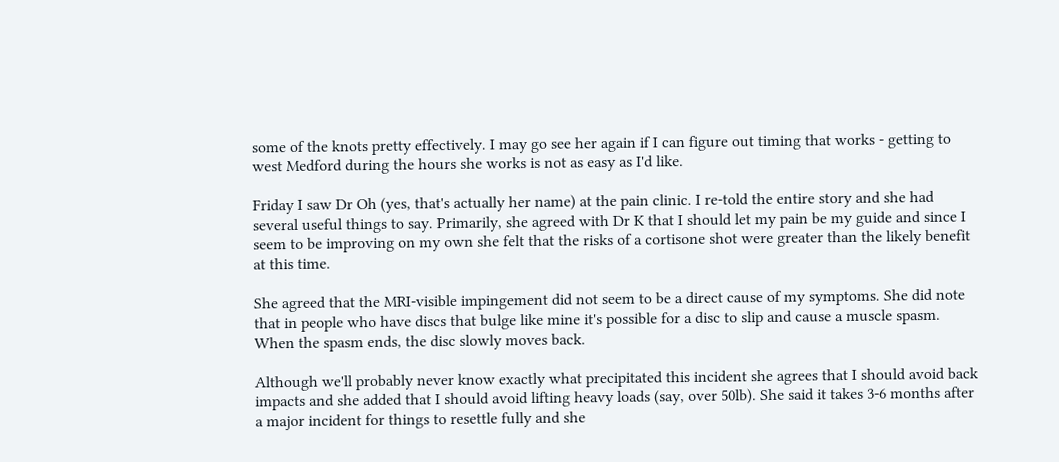some of the knots pretty effectively. I may go see her again if I can figure out timing that works - getting to west Medford during the hours she works is not as easy as I'd like.

Friday I saw Dr Oh (yes, that's actually her name) at the pain clinic. I re-told the entire story and she had several useful things to say. Primarily, she agreed with Dr K that I should let my pain be my guide and since I seem to be improving on my own she felt that the risks of a cortisone shot were greater than the likely benefit at this time.

She agreed that the MRI-visible impingement did not seem to be a direct cause of my symptoms. She did note that in people who have discs that bulge like mine it's possible for a disc to slip and cause a muscle spasm. When the spasm ends, the disc slowly moves back.

Although we'll probably never know exactly what precipitated this incident she agrees that I should avoid back impacts and she added that I should avoid lifting heavy loads (say, over 50lb). She said it takes 3-6 months after a major incident for things to resettle fully and she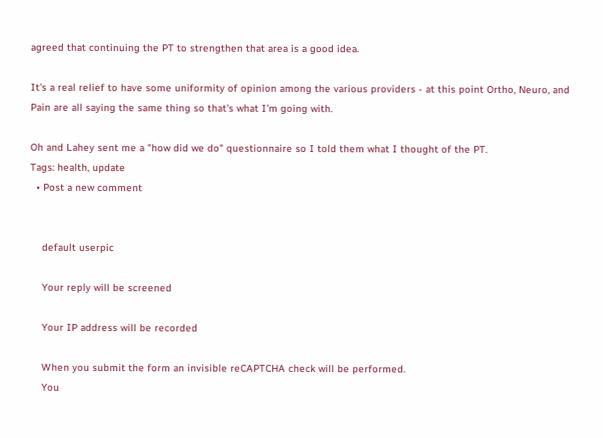agreed that continuing the PT to strengthen that area is a good idea.

It's a real relief to have some uniformity of opinion among the various providers - at this point Ortho, Neuro, and Pain are all saying the same thing so that's what I'm going with.

Oh and Lahey sent me a "how did we do" questionnaire so I told them what I thought of the PT.
Tags: health, update
  • Post a new comment


    default userpic

    Your reply will be screened

    Your IP address will be recorded

    When you submit the form an invisible reCAPTCHA check will be performed.
    You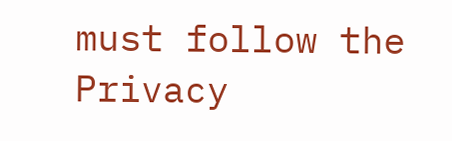must follow the Privacy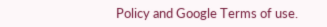Policy and Google Terms of use.